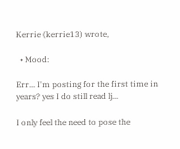Kerrie (kerrie13) wrote,

  • Mood:

Err... I'm posting for the first time in years? yes I do still read lj...

I only feel the need to pose the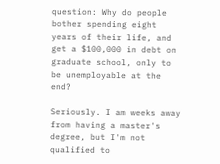question: Why do people bother spending eight years of their life, and get a $100,000 in debt on graduate school, only to be unemployable at the end?

Seriously. I am weeks away from having a master's degree, but I'm not qualified to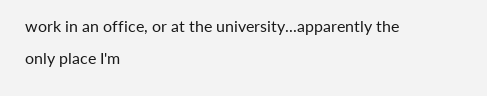work in an office, or at the university...apparently the only place I'm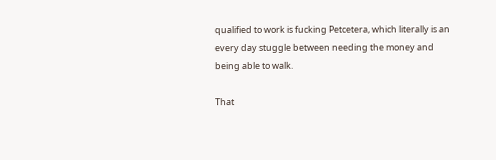qualified to work is fucking Petcetera, which literally is an every day stuggle between needing the money and being able to walk.

That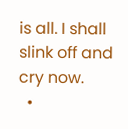is all. I shall slink off and cry now.
  •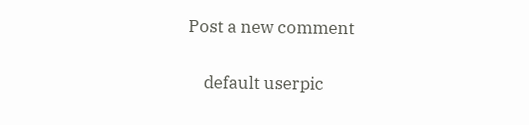Post a new comment


    default userpic